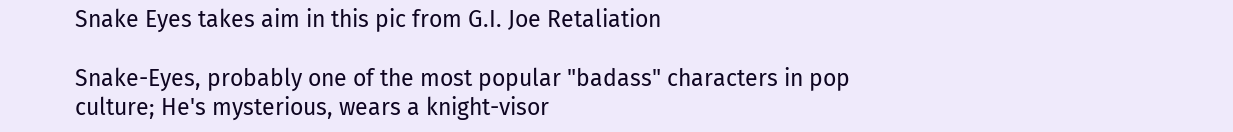Snake Eyes takes aim in this pic from G.I. Joe Retaliation

Snake-Eyes, probably one of the most popular "badass" characters in pop culture; He's mysterious, wears a knight-visor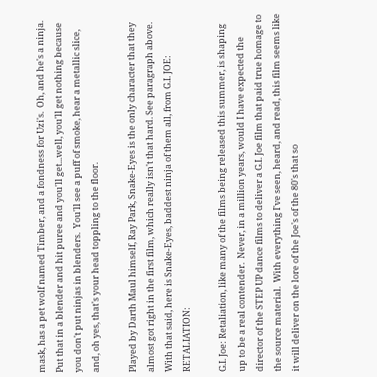mask, has a pet wolf named Timber, and a fondness for Uzi's.  Oh, and he's a ninja.  Put that in a blender and hit puree and you'll get...well, you'll get nothing because you don't put ninjas in blenders.  You'll see a puff of smoke, hear a metallic slice, and, oh yes, that's your head toppling to the floor.

Played by Darth Maul himself, Ray Park, Snake-Eyes is the only character that they almost got right in the first film, which really isn't that hard. See paragraph above. With that said, here is Snake-Eyes, baddest ninja of them all, from G.I. JOE: RETALIATION:

G.I. Joe: Retaliation, like many of the films being released this summer, is shaping up to be a real contender.  Never, in a million years, would I have expected the director of the STEP UP dance films to deliver a G.I. Joe film that paid true homage to the source material.  With everything I've seen, heard, and read, this film seems like it will deliver on the lore of the Joe's of the 80's that so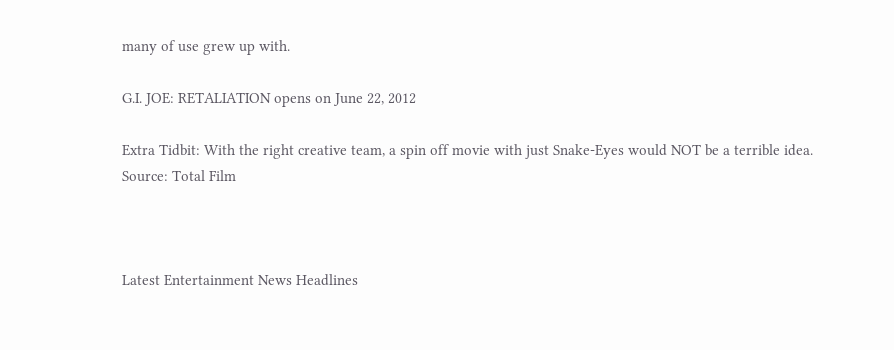many of use grew up with.

G.I. JOE: RETALIATION opens on June 22, 2012

Extra Tidbit: With the right creative team, a spin off movie with just Snake-Eyes would NOT be a terrible idea.
Source: Total Film



Latest Entertainment News Headlines